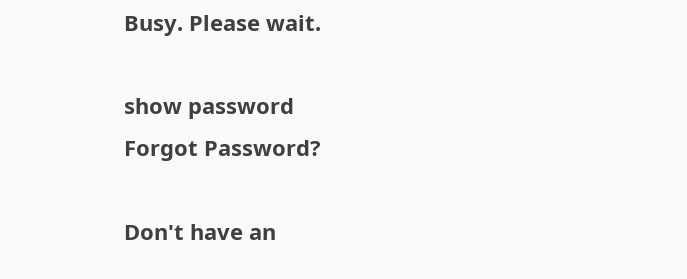Busy. Please wait.

show password
Forgot Password?

Don't have an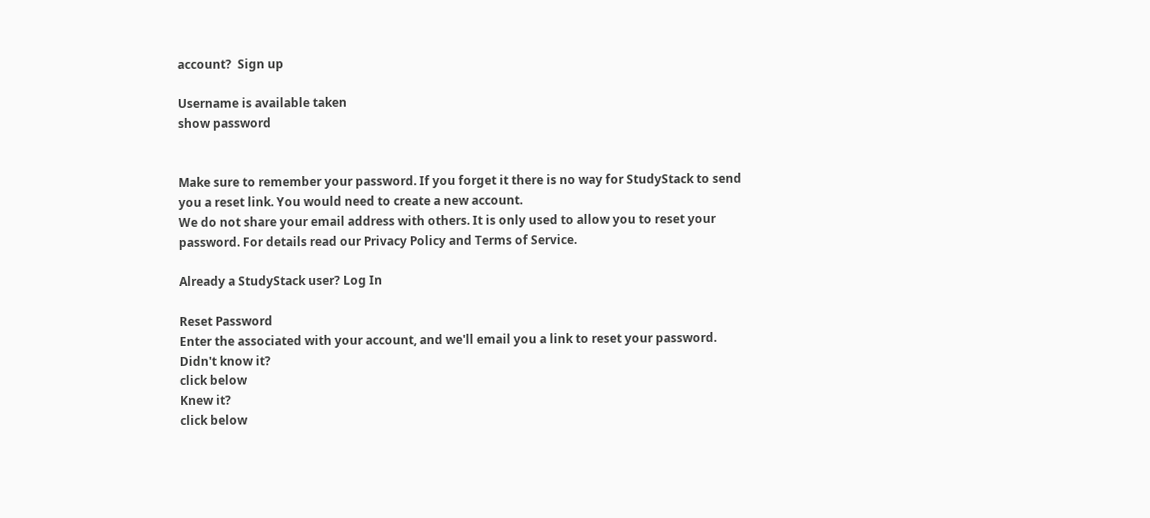account?  Sign up

Username is available taken
show password


Make sure to remember your password. If you forget it there is no way for StudyStack to send you a reset link. You would need to create a new account.
We do not share your email address with others. It is only used to allow you to reset your password. For details read our Privacy Policy and Terms of Service.

Already a StudyStack user? Log In

Reset Password
Enter the associated with your account, and we'll email you a link to reset your password.
Didn't know it?
click below
Knew it?
click below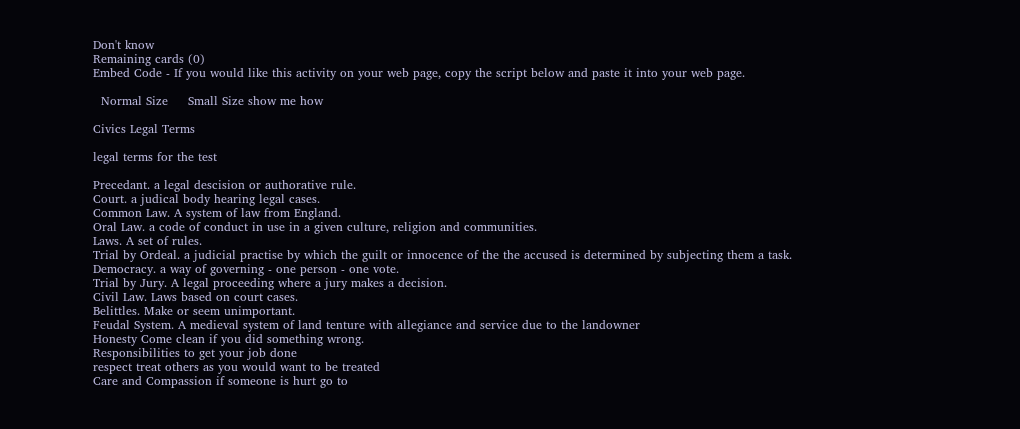Don't know
Remaining cards (0)
Embed Code - If you would like this activity on your web page, copy the script below and paste it into your web page.

  Normal Size     Small Size show me how

Civics Legal Terms

legal terms for the test

Precedant. a legal descision or authorative rule.
Court. a judical body hearing legal cases.
Common Law. A system of law from England.
Oral Law. a code of conduct in use in a given culture, religion and communities.
Laws. A set of rules.
Trial by Ordeal. a judicial practise by which the guilt or innocence of the the accused is determined by subjecting them a task.
Democracy. a way of governing - one person - one vote.
Trial by Jury. A legal proceeding where a jury makes a decision.
Civil Law. Laws based on court cases.
Belittles. Make or seem unimportant.
Feudal System. A medieval system of land tenture with allegiance and service due to the landowner
Honesty Come clean if you did something wrong.
Responsibilities to get your job done
respect treat others as you would want to be treated
Care and Compassion if someone is hurt go to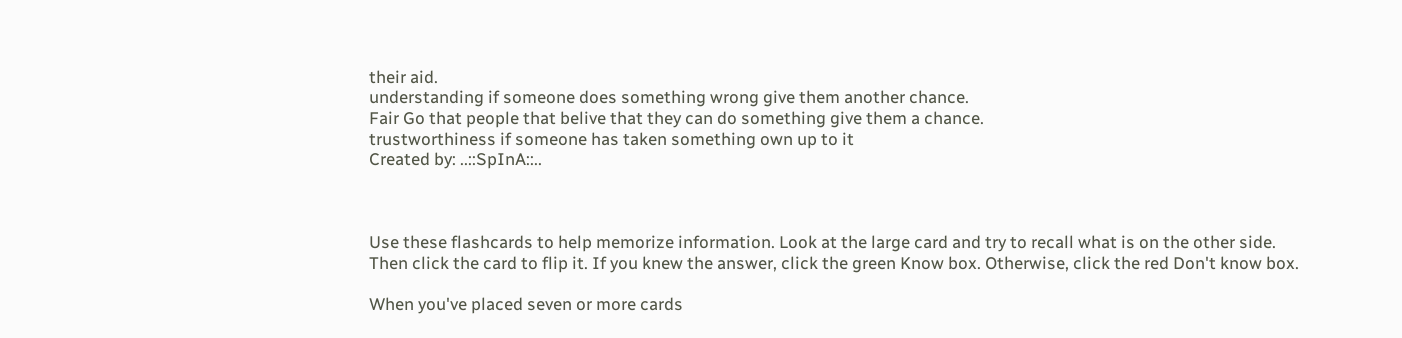their aid.
understanding if someone does something wrong give them another chance.
Fair Go that people that belive that they can do something give them a chance.
trustworthiness if someone has taken something own up to it
Created by: ..::SpInA::..



Use these flashcards to help memorize information. Look at the large card and try to recall what is on the other side. Then click the card to flip it. If you knew the answer, click the green Know box. Otherwise, click the red Don't know box.

When you've placed seven or more cards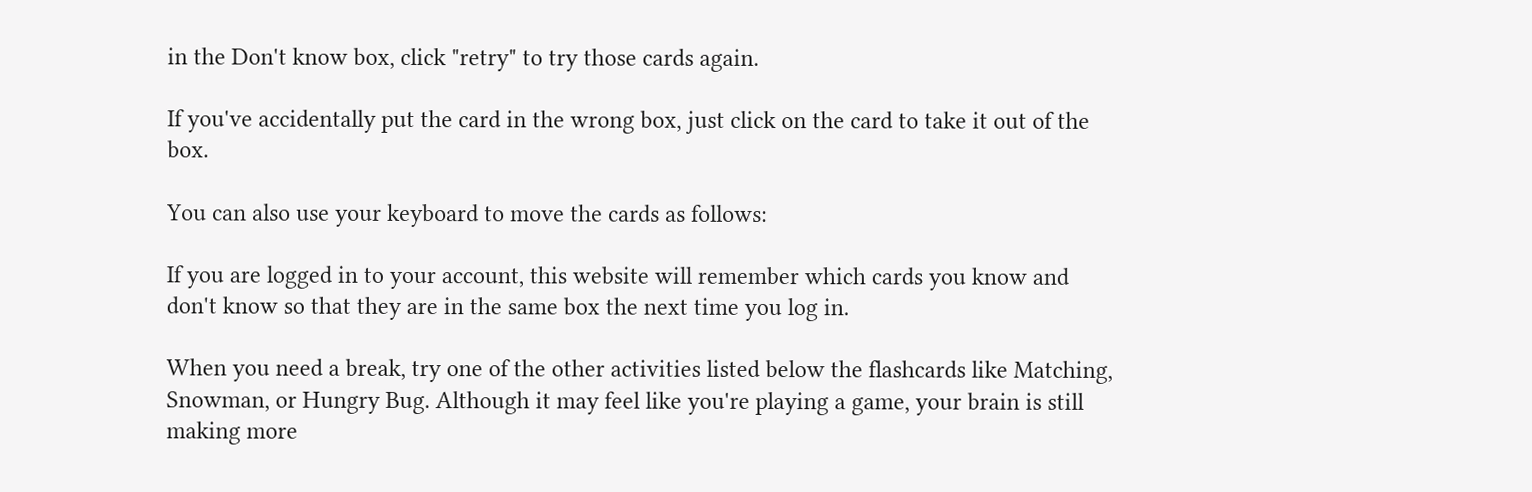in the Don't know box, click "retry" to try those cards again.

If you've accidentally put the card in the wrong box, just click on the card to take it out of the box.

You can also use your keyboard to move the cards as follows:

If you are logged in to your account, this website will remember which cards you know and don't know so that they are in the same box the next time you log in.

When you need a break, try one of the other activities listed below the flashcards like Matching, Snowman, or Hungry Bug. Although it may feel like you're playing a game, your brain is still making more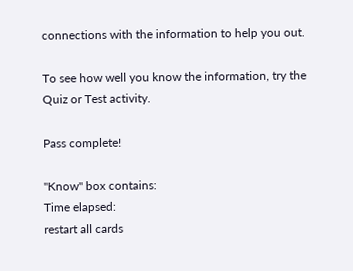connections with the information to help you out.

To see how well you know the information, try the Quiz or Test activity.

Pass complete!

"Know" box contains:
Time elapsed:
restart all cards